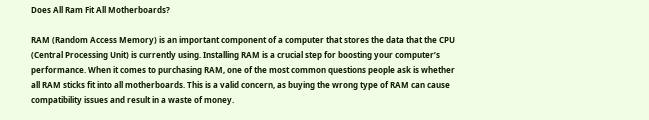Does All Ram Fit All Motherboards?

RAM (Random Access Memory) is an important component of a computer that stores the data that the CPU (Central Processing Unit) is currently using. Installing RAM is a crucial step for boosting your computer’s performance. When it comes to purchasing RAM, one of the most common questions people ask is whether all RAM sticks fit into all motherboards. This is a valid concern, as buying the wrong type of RAM can cause compatibility issues and result in a waste of money.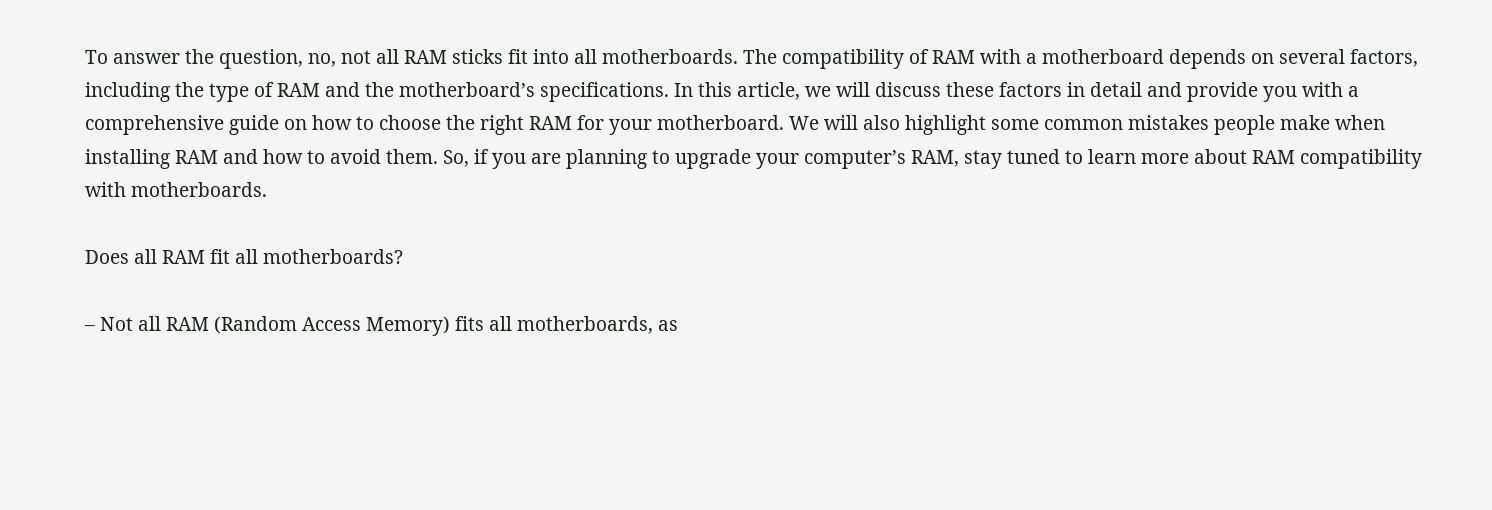To answer the question, no, not all RAM sticks fit into all motherboards. The compatibility of RAM with a motherboard depends on several factors, including the type of RAM and the motherboard’s specifications. In this article, we will discuss these factors in detail and provide you with a comprehensive guide on how to choose the right RAM for your motherboard. We will also highlight some common mistakes people make when installing RAM and how to avoid them. So, if you are planning to upgrade your computer’s RAM, stay tuned to learn more about RAM compatibility with motherboards.

Does all RAM fit all motherboards?

– Not all RAM (Random Access Memory) fits all motherboards, as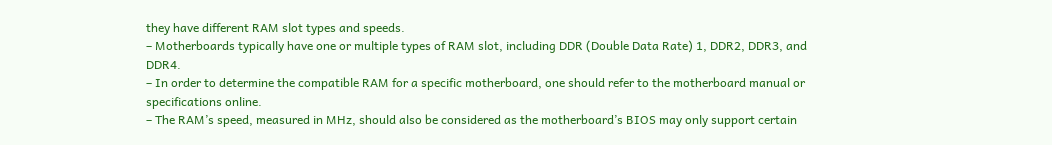they have different RAM slot types and speeds.
– Motherboards typically have one or multiple types of RAM slot, including DDR (Double Data Rate) 1, DDR2, DDR3, and DDR4.
– In order to determine the compatible RAM for a specific motherboard, one should refer to the motherboard manual or specifications online.
– The RAM’s speed, measured in MHz, should also be considered as the motherboard’s BIOS may only support certain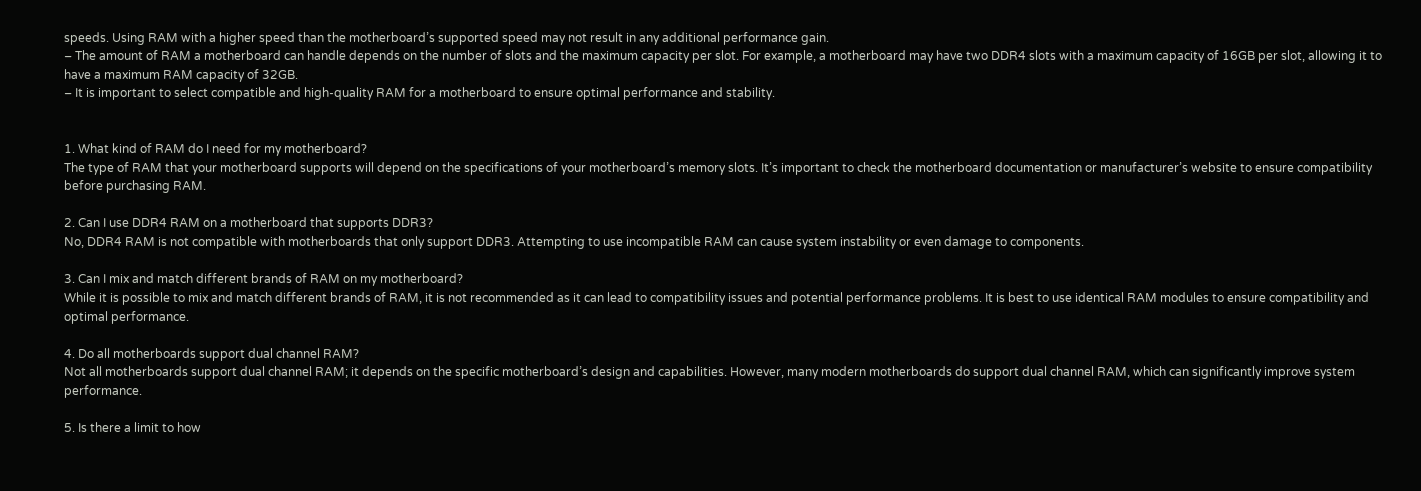speeds. Using RAM with a higher speed than the motherboard’s supported speed may not result in any additional performance gain.
– The amount of RAM a motherboard can handle depends on the number of slots and the maximum capacity per slot. For example, a motherboard may have two DDR4 slots with a maximum capacity of 16GB per slot, allowing it to have a maximum RAM capacity of 32GB.
– It is important to select compatible and high-quality RAM for a motherboard to ensure optimal performance and stability.


1. What kind of RAM do I need for my motherboard?
The type of RAM that your motherboard supports will depend on the specifications of your motherboard’s memory slots. It’s important to check the motherboard documentation or manufacturer’s website to ensure compatibility before purchasing RAM.

2. Can I use DDR4 RAM on a motherboard that supports DDR3?
No, DDR4 RAM is not compatible with motherboards that only support DDR3. Attempting to use incompatible RAM can cause system instability or even damage to components.

3. Can I mix and match different brands of RAM on my motherboard?
While it is possible to mix and match different brands of RAM, it is not recommended as it can lead to compatibility issues and potential performance problems. It is best to use identical RAM modules to ensure compatibility and optimal performance.

4. Do all motherboards support dual channel RAM?
Not all motherboards support dual channel RAM; it depends on the specific motherboard’s design and capabilities. However, many modern motherboards do support dual channel RAM, which can significantly improve system performance.

5. Is there a limit to how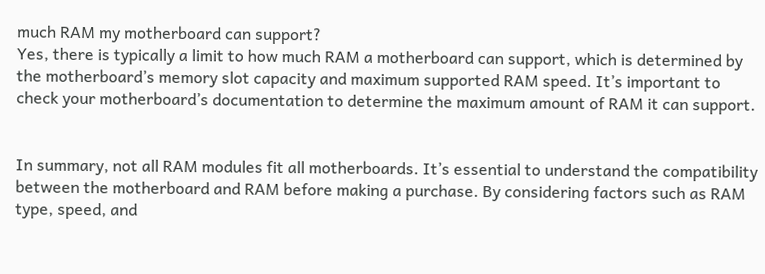much RAM my motherboard can support?
Yes, there is typically a limit to how much RAM a motherboard can support, which is determined by the motherboard’s memory slot capacity and maximum supported RAM speed. It’s important to check your motherboard’s documentation to determine the maximum amount of RAM it can support.


In summary, not all RAM modules fit all motherboards. It’s essential to understand the compatibility between the motherboard and RAM before making a purchase. By considering factors such as RAM type, speed, and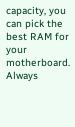capacity, you can pick the best RAM for your motherboard. Always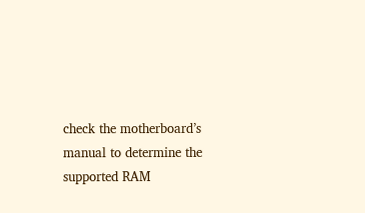check the motherboard’s manual to determine the supported RAM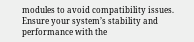modules to avoid compatibility issues. Ensure your system’s stability and performance with the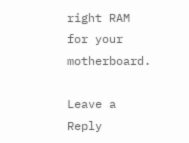right RAM for your motherboard.

Leave a Reply